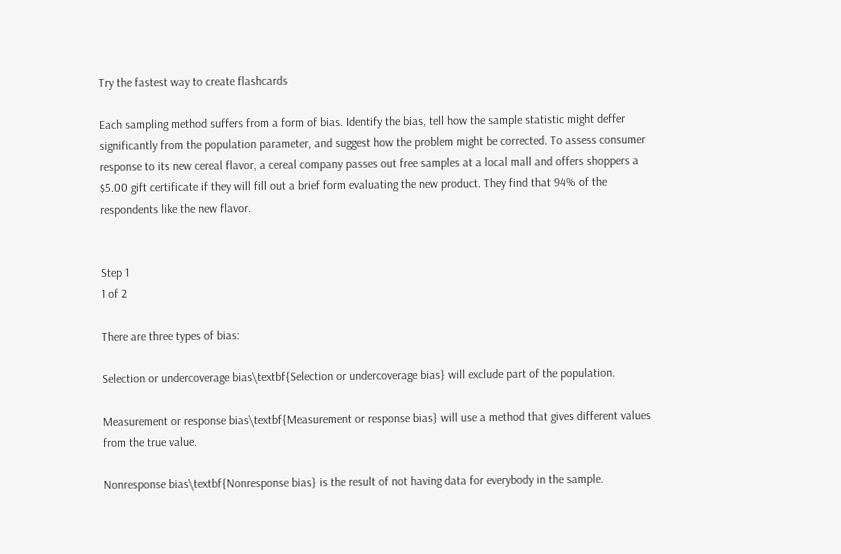Try the fastest way to create flashcards

Each sampling method suffers from a form of bias. Identify the bias, tell how the sample statistic might deffer significantly from the population parameter, and suggest how the problem might be corrected. To assess consumer response to its new cereal flavor, a cereal company passes out free samples at a local mall and offers shoppers a $5.00 gift certificate if they will fill out a brief form evaluating the new product. They find that 94% of the respondents like the new flavor.


Step 1
1 of 2

There are three types of bias:

Selection or undercoverage bias\textbf{Selection or undercoverage bias} will exclude part of the population.

Measurement or response bias\textbf{Measurement or response bias} will use a method that gives different values from the true value.

Nonresponse bias\textbf{Nonresponse bias} is the result of not having data for everybody in the sample.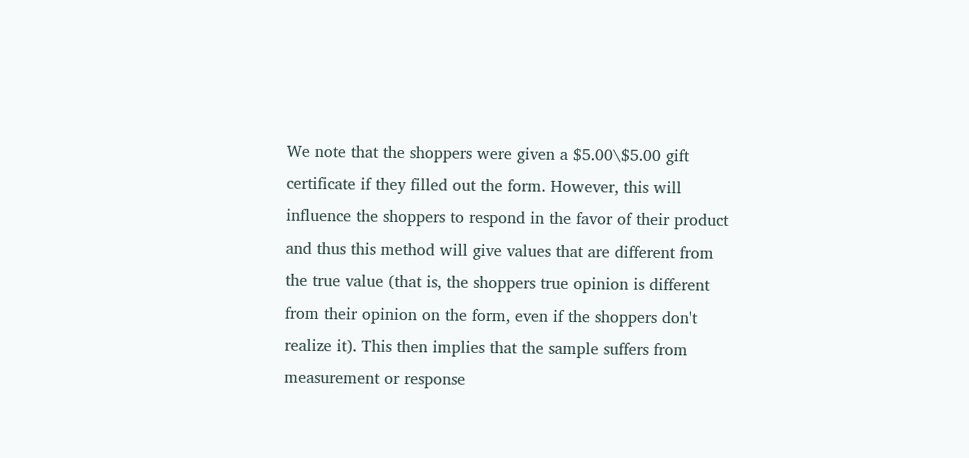We note that the shoppers were given a $5.00\$5.00 gift certificate if they filled out the form. However, this will influence the shoppers to respond in the favor of their product and thus this method will give values that are different from the true value (that is, the shoppers true opinion is different from their opinion on the form, even if the shoppers don't realize it). This then implies that the sample suffers from measurement or response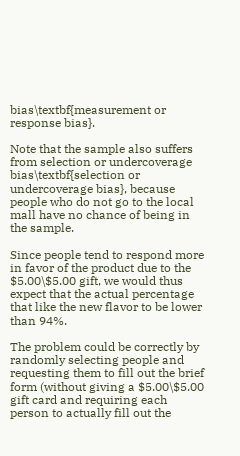bias\textbf{measurement or response bias}.

Note that the sample also suffers from selection or undercoverage bias\textbf{selection or undercoverage bias}, because people who do not go to the local mall have no chance of being in the sample.

Since people tend to respond more in favor of the product due to the $5.00\$5.00 gift, we would thus expect that the actual percentage that like the new flavor to be lower than 94%.

The problem could be correctly by randomly selecting people and requesting them to fill out the brief form (without giving a $5.00\$5.00 gift card and requiring each person to actually fill out the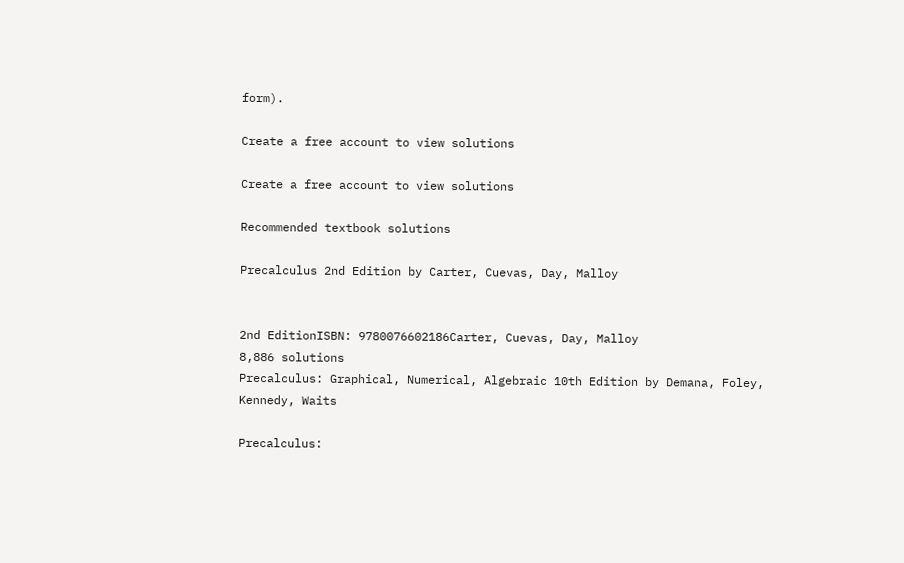form).

Create a free account to view solutions

Create a free account to view solutions

Recommended textbook solutions

Precalculus 2nd Edition by Carter, Cuevas, Day, Malloy


2nd EditionISBN: 9780076602186Carter, Cuevas, Day, Malloy
8,886 solutions
Precalculus: Graphical, Numerical, Algebraic 10th Edition by Demana, Foley, Kennedy, Waits

Precalculus: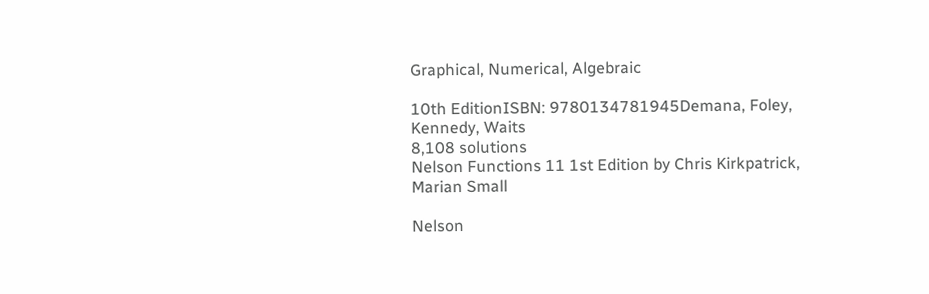Graphical, Numerical, Algebraic

10th EditionISBN: 9780134781945Demana, Foley, Kennedy, Waits
8,108 solutions
Nelson Functions 11 1st Edition by Chris Kirkpatrick, Marian Small

Nelson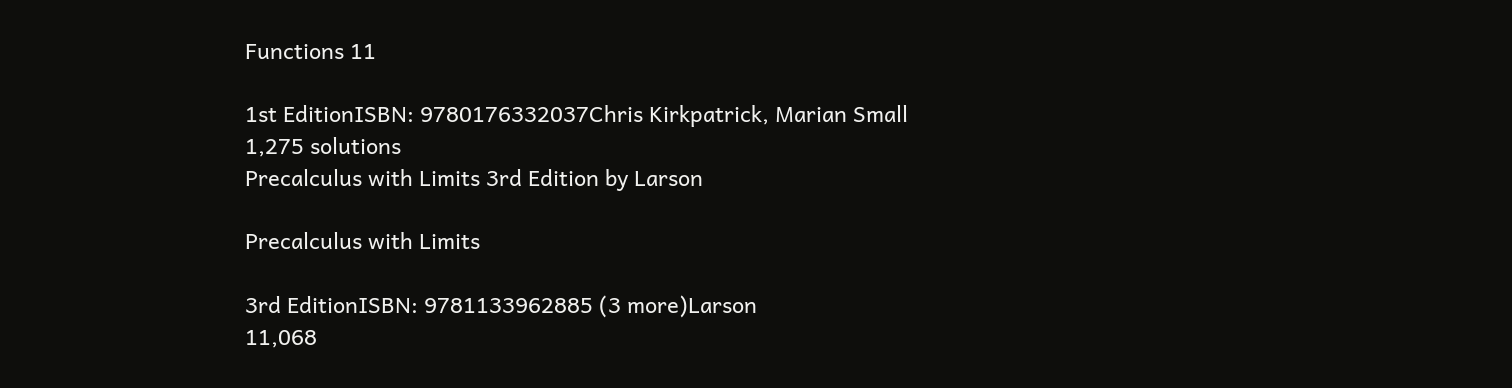Functions 11

1st EditionISBN: 9780176332037Chris Kirkpatrick, Marian Small
1,275 solutions
Precalculus with Limits 3rd Edition by Larson

Precalculus with Limits

3rd EditionISBN: 9781133962885 (3 more)Larson
11,068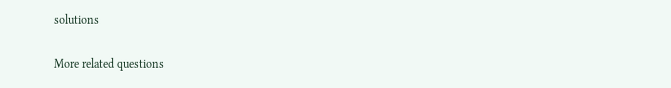solutions

More related questions